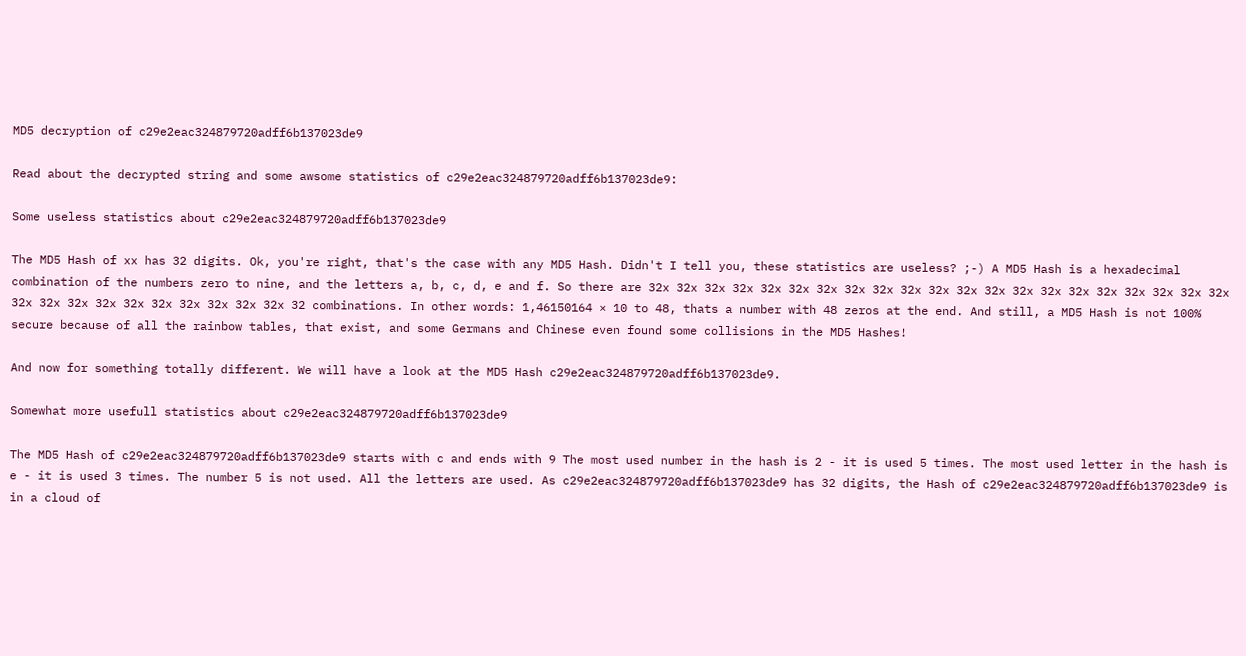MD5 decryption of c29e2eac324879720adff6b137023de9

Read about the decrypted string and some awsome statistics of c29e2eac324879720adff6b137023de9:

Some useless statistics about c29e2eac324879720adff6b137023de9

The MD5 Hash of xx has 32 digits. Ok, you're right, that's the case with any MD5 Hash. Didn't I tell you, these statistics are useless? ;-) A MD5 Hash is a hexadecimal combination of the numbers zero to nine, and the letters a, b, c, d, e and f. So there are 32x 32x 32x 32x 32x 32x 32x 32x 32x 32x 32x 32x 32x 32x 32x 32x 32x 32x 32x 32x 32x 32x 32x 32x 32x 32x 32x 32x 32x 32x 32x 32 combinations. In other words: 1,46150164 × 10 to 48, thats a number with 48 zeros at the end. And still, a MD5 Hash is not 100% secure because of all the rainbow tables, that exist, and some Germans and Chinese even found some collisions in the MD5 Hashes!

And now for something totally different. We will have a look at the MD5 Hash c29e2eac324879720adff6b137023de9.

Somewhat more usefull statistics about c29e2eac324879720adff6b137023de9

The MD5 Hash of c29e2eac324879720adff6b137023de9 starts with c and ends with 9 The most used number in the hash is 2 - it is used 5 times. The most used letter in the hash is e - it is used 3 times. The number 5 is not used. All the letters are used. As c29e2eac324879720adff6b137023de9 has 32 digits, the Hash of c29e2eac324879720adff6b137023de9 is in a cloud of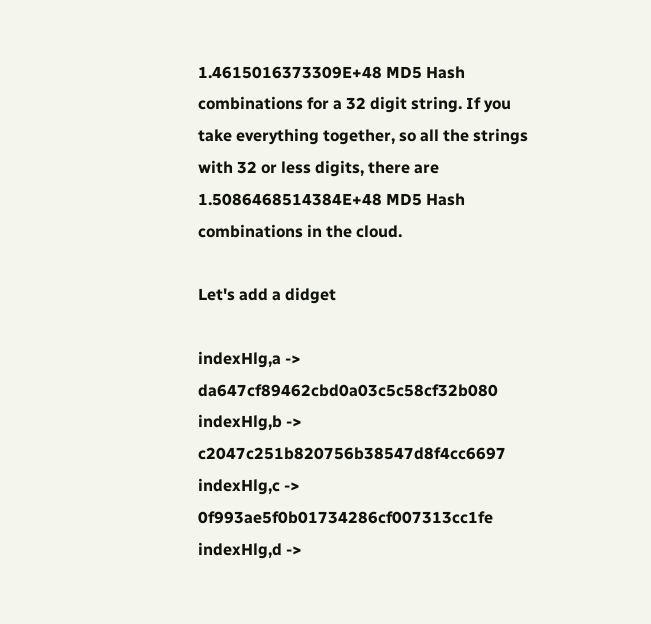1.4615016373309E+48 MD5 Hash combinations for a 32 digit string. If you take everything together, so all the strings with 32 or less digits, there are 1.5086468514384E+48 MD5 Hash combinations in the cloud.

Let's add a didget

indexHlg,a -> da647cf89462cbd0a03c5c58cf32b080
indexHlg,b -> c2047c251b820756b38547d8f4cc6697
indexHlg,c -> 0f993ae5f0b01734286cf007313cc1fe
indexHlg,d ->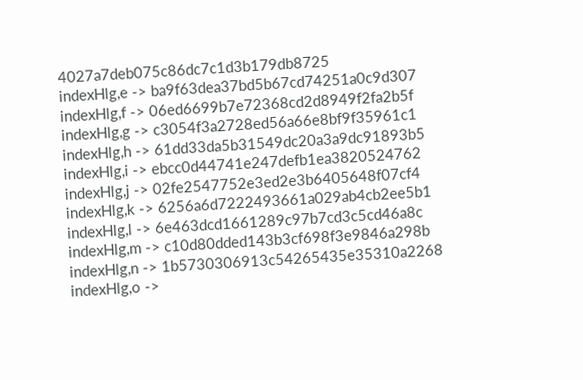4027a7deb075c86dc7c1d3b179db8725
indexHlg,e -> ba9f63dea37bd5b67cd74251a0c9d307
indexHlg,f -> 06ed6699b7e72368cd2d8949f2fa2b5f
indexHlg,g -> c3054f3a2728ed56a66e8bf9f35961c1
indexHlg,h -> 61dd33da5b31549dc20a3a9dc91893b5
indexHlg,i -> ebcc0d44741e247defb1ea3820524762
indexHlg,j -> 02fe2547752e3ed2e3b6405648f07cf4
indexHlg,k -> 6256a6d7222493661a029ab4cb2ee5b1
indexHlg,l -> 6e463dcd1661289c97b7cd3c5cd46a8c
indexHlg,m -> c10d80dded143b3cf698f3e9846a298b
indexHlg,n -> 1b5730306913c54265435e35310a2268
indexHlg,o ->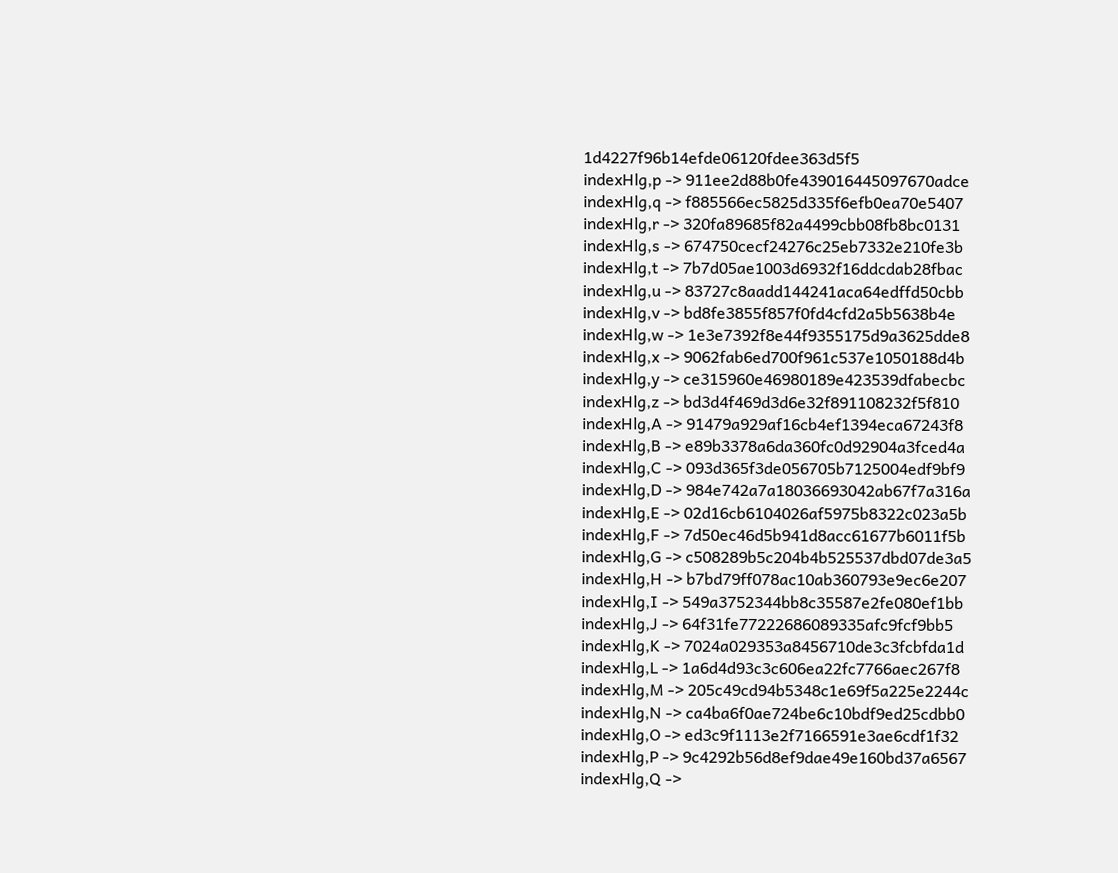1d4227f96b14efde06120fdee363d5f5
indexHlg,p -> 911ee2d88b0fe439016445097670adce
indexHlg,q -> f885566ec5825d335f6efb0ea70e5407
indexHlg,r -> 320fa89685f82a4499cbb08fb8bc0131
indexHlg,s -> 674750cecf24276c25eb7332e210fe3b
indexHlg,t -> 7b7d05ae1003d6932f16ddcdab28fbac
indexHlg,u -> 83727c8aadd144241aca64edffd50cbb
indexHlg,v -> bd8fe3855f857f0fd4cfd2a5b5638b4e
indexHlg,w -> 1e3e7392f8e44f9355175d9a3625dde8
indexHlg,x -> 9062fab6ed700f961c537e1050188d4b
indexHlg,y -> ce315960e46980189e423539dfabecbc
indexHlg,z -> bd3d4f469d3d6e32f891108232f5f810
indexHlg,A -> 91479a929af16cb4ef1394eca67243f8
indexHlg,B -> e89b3378a6da360fc0d92904a3fced4a
indexHlg,C -> 093d365f3de056705b7125004edf9bf9
indexHlg,D -> 984e742a7a18036693042ab67f7a316a
indexHlg,E -> 02d16cb6104026af5975b8322c023a5b
indexHlg,F -> 7d50ec46d5b941d8acc61677b6011f5b
indexHlg,G -> c508289b5c204b4b525537dbd07de3a5
indexHlg,H -> b7bd79ff078ac10ab360793e9ec6e207
indexHlg,I -> 549a3752344bb8c35587e2fe080ef1bb
indexHlg,J -> 64f31fe77222686089335afc9fcf9bb5
indexHlg,K -> 7024a029353a8456710de3c3fcbfda1d
indexHlg,L -> 1a6d4d93c3c606ea22fc7766aec267f8
indexHlg,M -> 205c49cd94b5348c1e69f5a225e2244c
indexHlg,N -> ca4ba6f0ae724be6c10bdf9ed25cdbb0
indexHlg,O -> ed3c9f1113e2f7166591e3ae6cdf1f32
indexHlg,P -> 9c4292b56d8ef9dae49e160bd37a6567
indexHlg,Q ->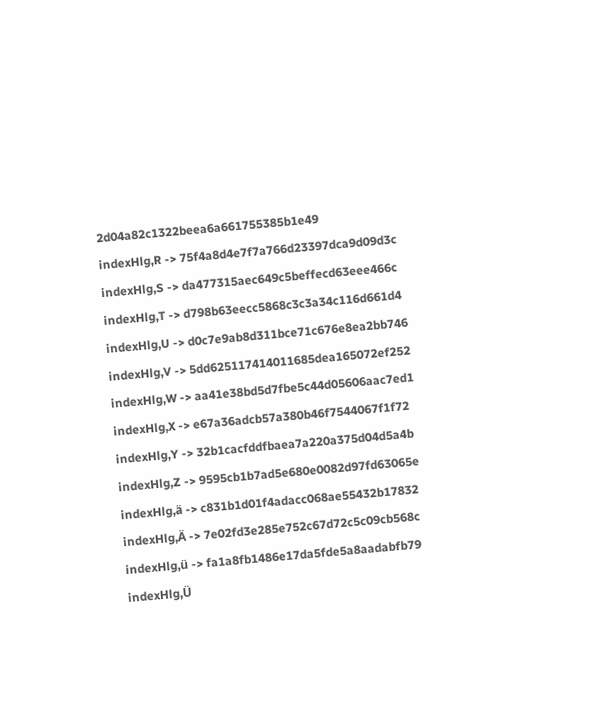2d04a82c1322beea6a661755385b1e49
indexHlg,R -> 75f4a8d4e7f7a766d23397dca9d09d3c
indexHlg,S -> da477315aec649c5beffecd63eee466c
indexHlg,T -> d798b63eecc5868c3c3a34c116d661d4
indexHlg,U -> d0c7e9ab8d311bce71c676e8ea2bb746
indexHlg,V -> 5dd625117414011685dea165072ef252
indexHlg,W -> aa41e38bd5d7fbe5c44d05606aac7ed1
indexHlg,X -> e67a36adcb57a380b46f7544067f1f72
indexHlg,Y -> 32b1cacfddfbaea7a220a375d04d5a4b
indexHlg,Z -> 9595cb1b7ad5e680e0082d97fd63065e
indexHlg,ä -> c831b1d01f4adacc068ae55432b17832
indexHlg,Ä -> 7e02fd3e285e752c67d72c5c09cb568c
indexHlg,ü -> fa1a8fb1486e17da5fde5a8aadabfb79
indexHlg,Ü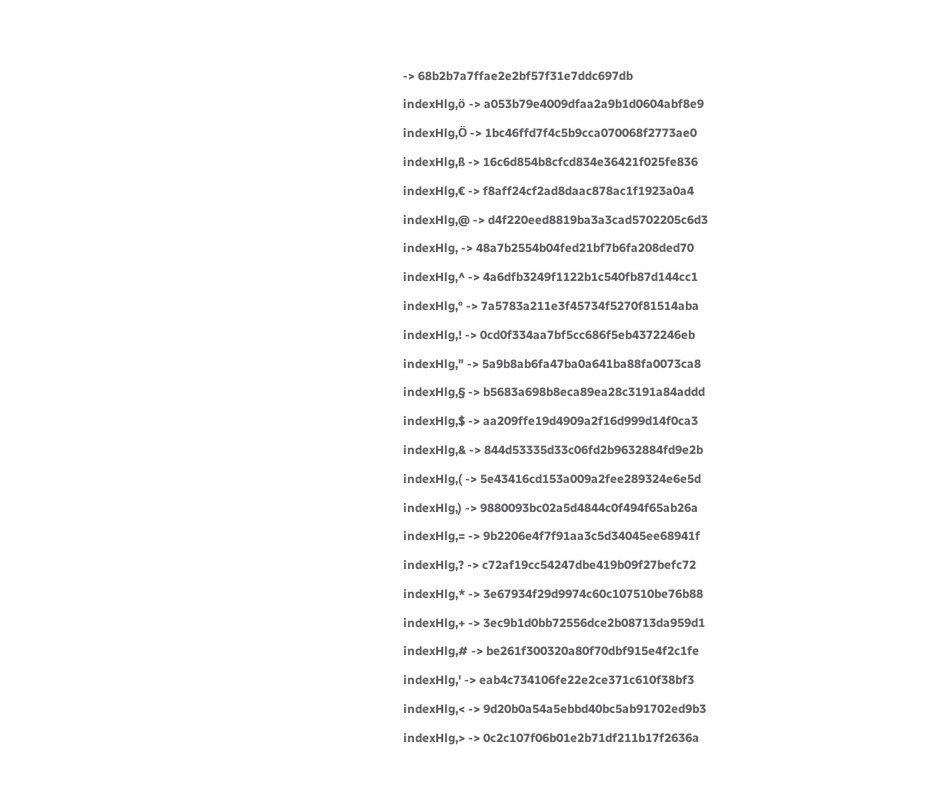-> 68b2b7a7ffae2e2bf57f31e7ddc697db
indexHlg,ö -> a053b79e4009dfaa2a9b1d0604abf8e9
indexHlg,Ö -> 1bc46ffd7f4c5b9cca070068f2773ae0
indexHlg,ß -> 16c6d854b8cfcd834e36421f025fe836
indexHlg,€ -> f8aff24cf2ad8daac878ac1f1923a0a4
indexHlg,@ -> d4f220eed8819ba3a3cad5702205c6d3
indexHlg, -> 48a7b2554b04fed21bf7b6fa208ded70
indexHlg,^ -> 4a6dfb3249f1122b1c540fb87d144cc1
indexHlg,° -> 7a5783a211e3f45734f5270f81514aba
indexHlg,! -> 0cd0f334aa7bf5cc686f5eb4372246eb
indexHlg," -> 5a9b8ab6fa47ba0a641ba88fa0073ca8
indexHlg,§ -> b5683a698b8eca89ea28c3191a84addd
indexHlg,$ -> aa209ffe19d4909a2f16d999d14f0ca3
indexHlg,& -> 844d53335d33c06fd2b9632884fd9e2b
indexHlg,( -> 5e43416cd153a009a2fee289324e6e5d
indexHlg,) -> 9880093bc02a5d4844c0f494f65ab26a
indexHlg,= -> 9b2206e4f7f91aa3c5d34045ee68941f
indexHlg,? -> c72af19cc54247dbe419b09f27befc72
indexHlg,* -> 3e67934f29d9974c60c107510be76b88
indexHlg,+ -> 3ec9b1d0bb72556dce2b08713da959d1
indexHlg,# -> be261f300320a80f70dbf915e4f2c1fe
indexHlg,' -> eab4c734106fe22e2ce371c610f38bf3
indexHlg,< -> 9d20b0a54a5ebbd40bc5ab91702ed9b3
indexHlg,> -> 0c2c107f06b01e2b71df211b17f2636a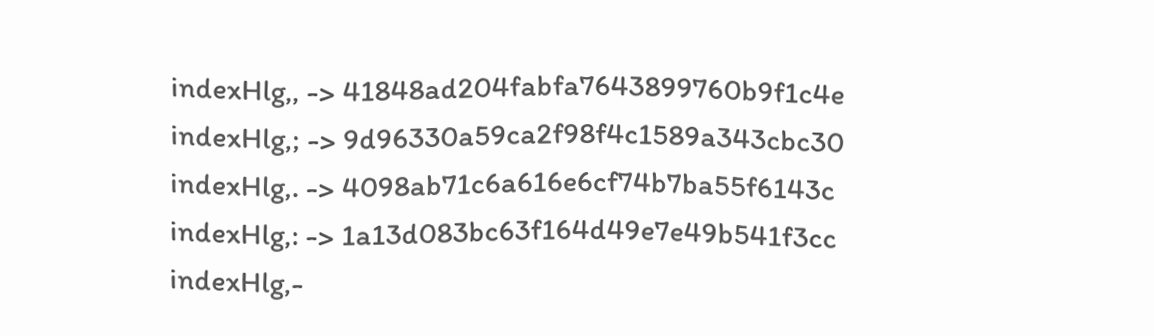indexHlg,, -> 41848ad204fabfa7643899760b9f1c4e
indexHlg,; -> 9d96330a59ca2f98f4c1589a343cbc30
indexHlg,. -> 4098ab71c6a616e6cf74b7ba55f6143c
indexHlg,: -> 1a13d083bc63f164d49e7e49b541f3cc
indexHlg,-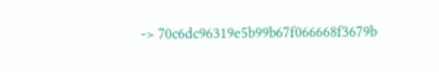-> 70c6dc96319e5b99b67f066668f3679b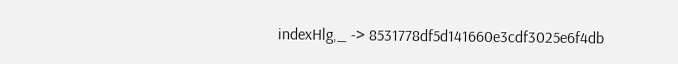indexHlg,_ -> 8531778df5d141660e3cdf3025e6f4db